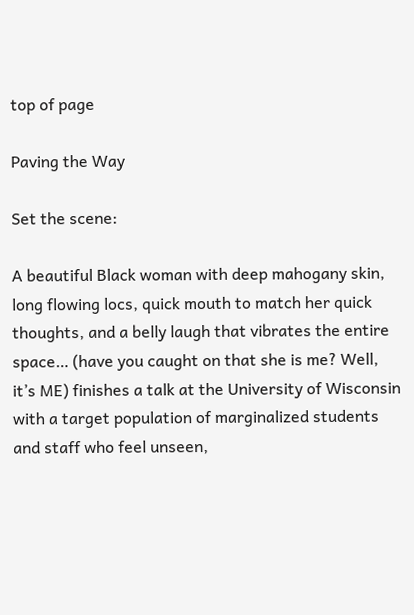top of page

Paving the Way

Set the scene:

A beautiful Black woman with deep mahogany skin, long flowing locs, quick mouth to match her quick thoughts, and a belly laugh that vibrates the entire space… (have you caught on that she is me? Well, it’s ME) finishes a talk at the University of Wisconsin with a target population of marginalized students and staff who feel unseen,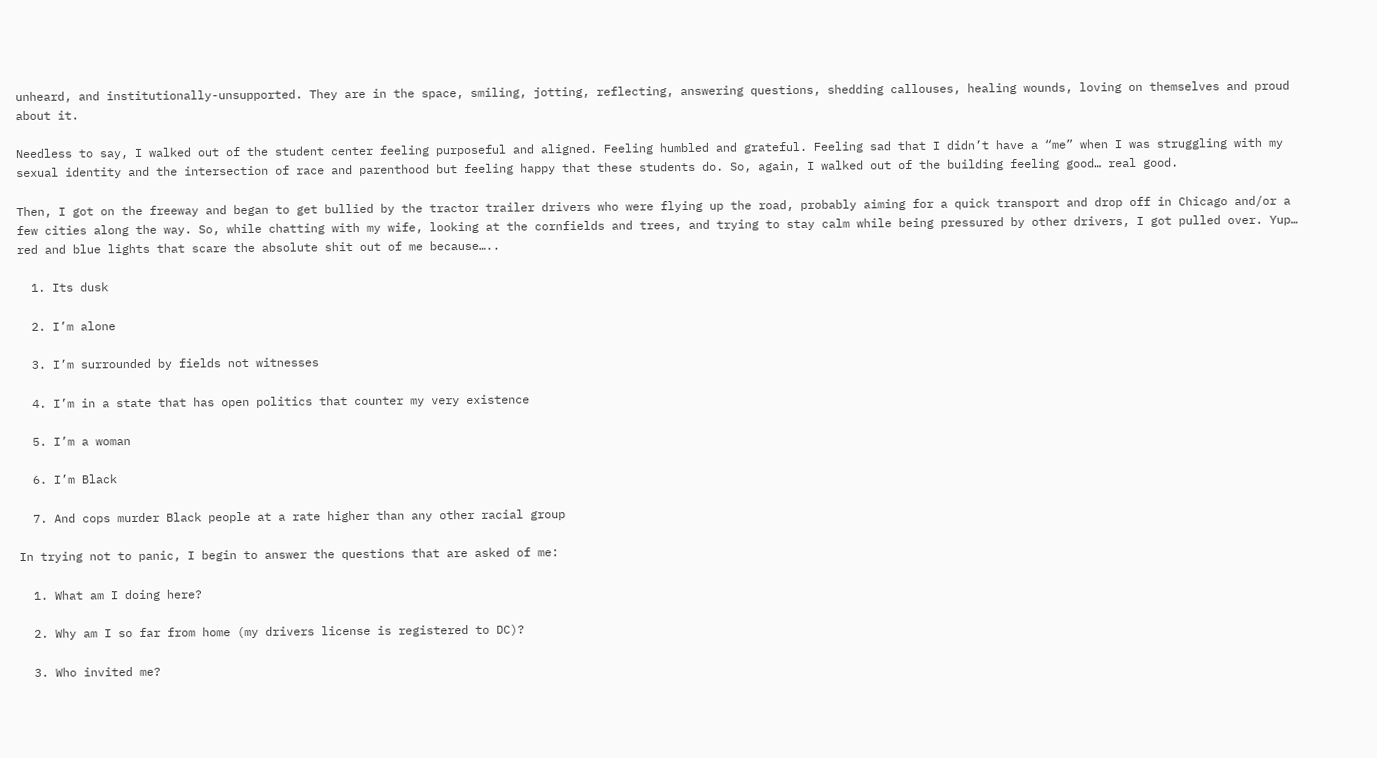unheard, and institutionally-unsupported. They are in the space, smiling, jotting, reflecting, answering questions, shedding callouses, healing wounds, loving on themselves and proud about it.

Needless to say, I walked out of the student center feeling purposeful and aligned. Feeling humbled and grateful. Feeling sad that I didn’t have a “me” when I was struggling with my sexual identity and the intersection of race and parenthood but feeling happy that these students do. So, again, I walked out of the building feeling good… real good.

Then, I got on the freeway and began to get bullied by the tractor trailer drivers who were flying up the road, probably aiming for a quick transport and drop off in Chicago and/or a few cities along the way. So, while chatting with my wife, looking at the cornfields and trees, and trying to stay calm while being pressured by other drivers, I got pulled over. Yup… red and blue lights that scare the absolute shit out of me because…..

  1. Its dusk

  2. I’m alone

  3. I’m surrounded by fields not witnesses

  4. I’m in a state that has open politics that counter my very existence

  5. I’m a woman

  6. I’m Black

  7. And cops murder Black people at a rate higher than any other racial group

In trying not to panic, I begin to answer the questions that are asked of me:

  1. What am I doing here?

  2. Why am I so far from home (my drivers license is registered to DC)?

  3. Who invited me?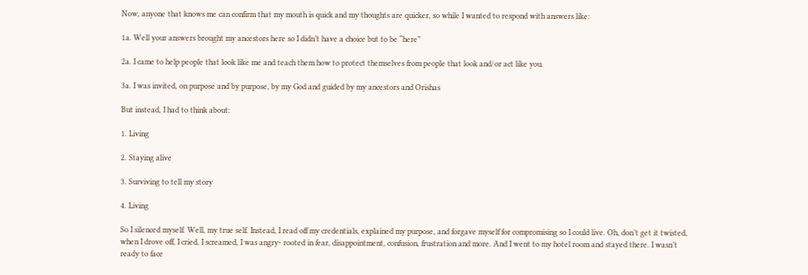Now, anyone that knows me can confirm that my mouth is quick and my thoughts are quicker, so while I wanted to respond with answers like:

1a. Well your answers brought my ancestors here so I didn’t have a choice but to be “here”

2a. I came to help people that look like me and teach them how to protect themselves from people that look and/or act like you.

3a. I was invited, on purpose and by purpose, by my God and guided by my ancestors and Orishas

But instead, I had to think about:

1. Living

2. Staying alive

3. Surviving to tell my story

4. Living

So I silenced myself. Well, my true self. Instead, I read off my credentials, explained my purpose, and forgave myself for compromising so I could live. Oh, don’t get it twisted, when I drove off, I cried, I screamed, I was angry- rooted in fear, disappointment, confusion, frustration and more. And I went to my hotel room and stayed there. I wasn’t ready to face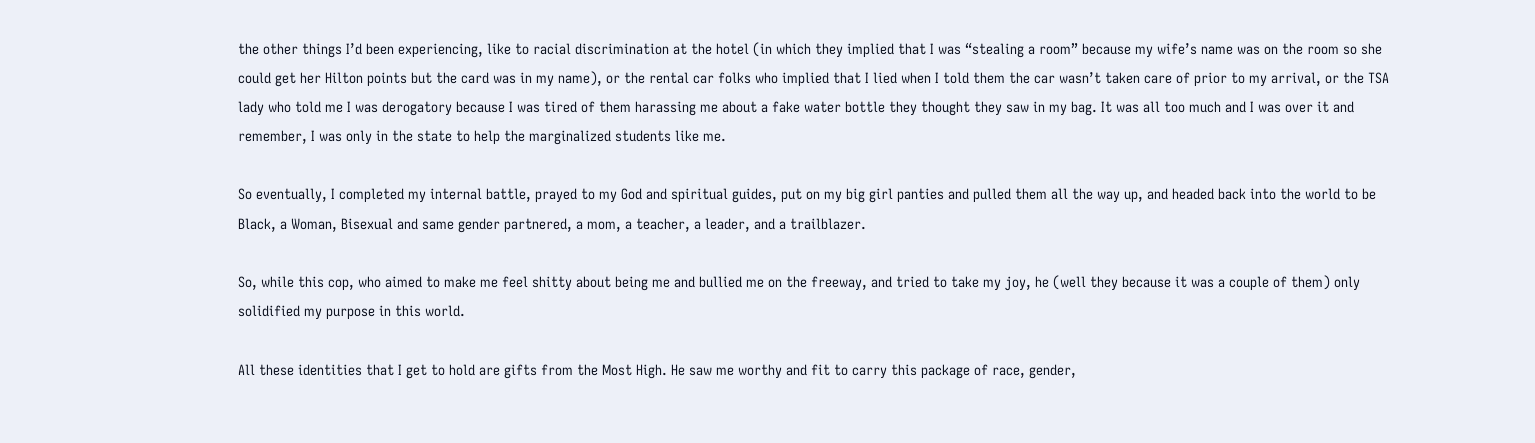the other things I’d been experiencing, like to racial discrimination at the hotel (in which they implied that I was “stealing a room” because my wife’s name was on the room so she could get her Hilton points but the card was in my name), or the rental car folks who implied that I lied when I told them the car wasn’t taken care of prior to my arrival, or the TSA lady who told me I was derogatory because I was tired of them harassing me about a fake water bottle they thought they saw in my bag. It was all too much and I was over it and remember, I was only in the state to help the marginalized students like me.

So eventually, I completed my internal battle, prayed to my God and spiritual guides, put on my big girl panties and pulled them all the way up, and headed back into the world to be Black, a Woman, Bisexual and same gender partnered, a mom, a teacher, a leader, and a trailblazer.

So, while this cop, who aimed to make me feel shitty about being me and bullied me on the freeway, and tried to take my joy, he (well they because it was a couple of them) only solidified my purpose in this world.

All these identities that I get to hold are gifts from the Most High. He saw me worthy and fit to carry this package of race, gender,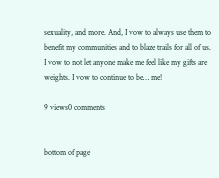sexuality, and more. And, I vow to always use them to benefit my communities and to blaze trails for all of us. I vow to not let anyone make me feel like my gifts are weights. I vow to continue to be… me!

9 views0 comments


bottom of page